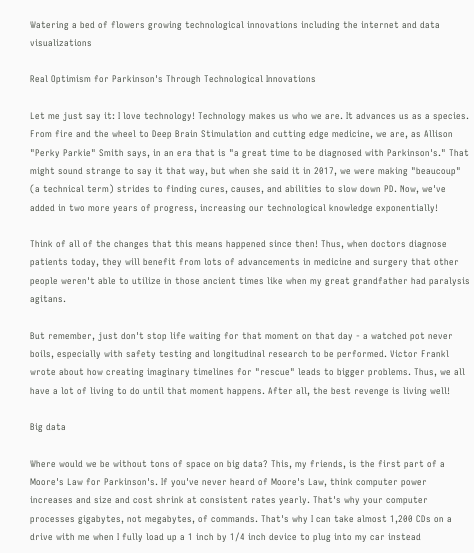Watering a bed of flowers growing technological innovations including the internet and data visualizations

Real Optimism for Parkinson's Through Technological Innovations

Let me just say it: I love technology! Technology makes us who we are. It advances us as a species. From fire and the wheel to Deep Brain Stimulation and cutting edge medicine, we are, as Allison "Perky Parkie" Smith says, in an era that is "a great time to be diagnosed with Parkinson's." That might sound strange to say it that way, but when she said it in 2017, we were making "beaucoup" (a technical term) strides to finding cures, causes, and abilities to slow down PD. Now, we've added in two more years of progress, increasing our technological knowledge exponentially!

Think of all of the changes that this means happened since then! Thus, when doctors diagnose patients today, they will benefit from lots of advancements in medicine and surgery that other people weren't able to utilize in those ancient times like when my great grandfather had paralysis agitans.

But remember, just don't stop life waiting for that moment on that day - a watched pot never boils, especially with safety testing and longitudinal research to be performed. Victor Frankl wrote about how creating imaginary timelines for "rescue" leads to bigger problems. Thus, we all have a lot of living to do until that moment happens. After all, the best revenge is living well!

Big data

Where would we be without tons of space on big data? This, my friends, is the first part of a Moore's Law for Parkinson's. If you've never heard of Moore's Law, think computer power increases and size and cost shrink at consistent rates yearly. That's why your computer processes gigabytes, not megabytes, of commands. That's why I can take almost 1,200 CDs on a drive with me when I fully load up a 1 inch by 1/4 inch device to plug into my car instead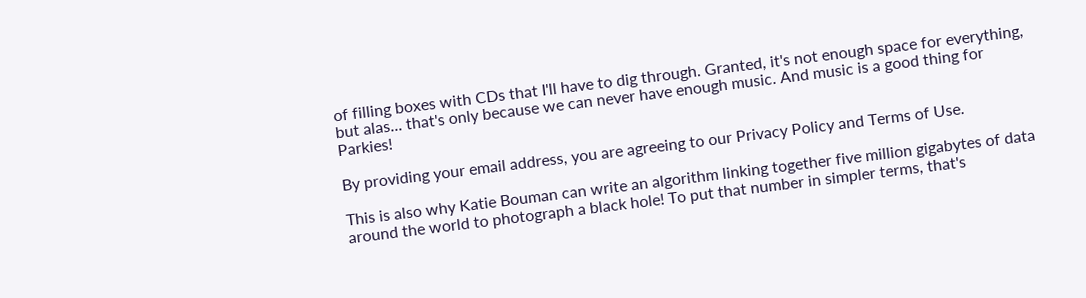of filling boxes with CDs that I'll have to dig through. Granted, it's not enough space for everything, but alas... that's only because we can never have enough music. And music is a good thing for Parkies!

By providing your email address, you are agreeing to our Privacy Policy and Terms of Use.

This is also why Katie Bouman can write an algorithm linking together five million gigabytes of data around the world to photograph a black hole! To put that number in simpler terms, that's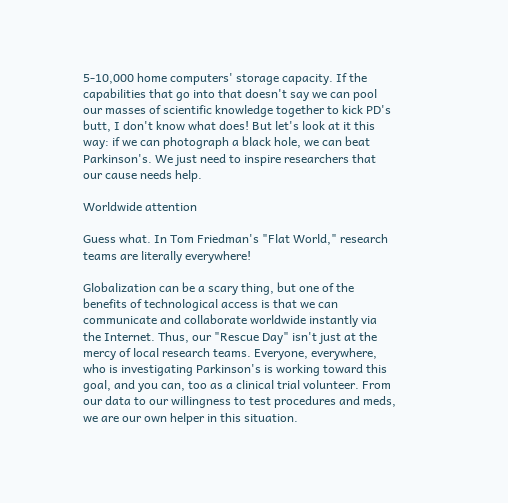5-10,000 home computers' storage capacity. If the capabilities that go into that doesn't say we can pool our masses of scientific knowledge together to kick PD's butt, I don't know what does! But let's look at it this way: if we can photograph a black hole, we can beat Parkinson's. We just need to inspire researchers that our cause needs help.

Worldwide attention

Guess what. In Tom Friedman's "Flat World," research teams are literally everywhere!

Globalization can be a scary thing, but one of the benefits of technological access is that we can communicate and collaborate worldwide instantly via the Internet. Thus, our "Rescue Day" isn't just at the mercy of local research teams. Everyone, everywhere, who is investigating Parkinson's is working toward this goal, and you can, too as a clinical trial volunteer. From our data to our willingness to test procedures and meds, we are our own helper in this situation.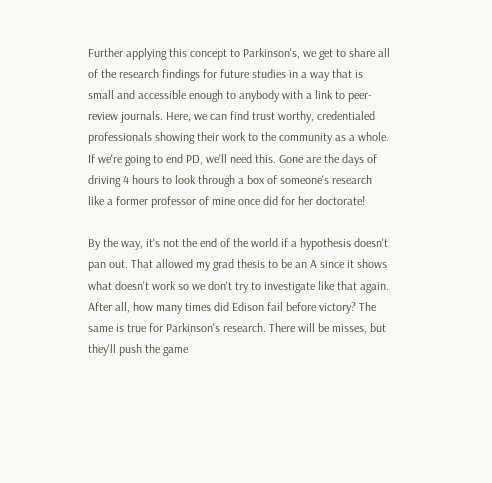Further applying this concept to Parkinson's, we get to share all of the research findings for future studies in a way that is small and accessible enough to anybody with a link to peer-review journals. Here, we can find trust worthy, credentialed professionals showing their work to the community as a whole. If we're going to end PD, we'll need this. Gone are the days of driving 4 hours to look through a box of someone's research like a former professor of mine once did for her doctorate!

By the way, it's not the end of the world if a hypothesis doesn't pan out. That allowed my grad thesis to be an A since it shows what doesn't work so we don't try to investigate like that again. After all, how many times did Edison fail before victory? The same is true for Parkinson's research. There will be misses, but they'll push the game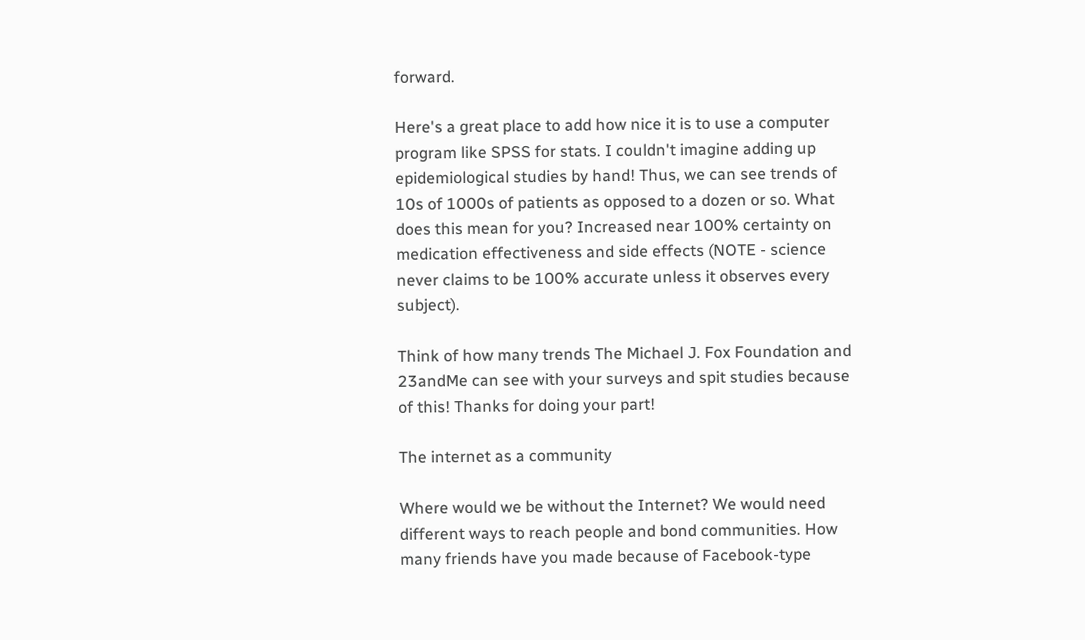forward.

Here's a great place to add how nice it is to use a computer program like SPSS for stats. I couldn't imagine adding up epidemiological studies by hand! Thus, we can see trends of 10s of 1000s of patients as opposed to a dozen or so. What does this mean for you? Increased near 100% certainty on medication effectiveness and side effects (NOTE - science never claims to be 100% accurate unless it observes every subject).

Think of how many trends The Michael J. Fox Foundation and 23andMe can see with your surveys and spit studies because of this! Thanks for doing your part!

The internet as a community

Where would we be without the Internet? We would need different ways to reach people and bond communities. How many friends have you made because of Facebook-type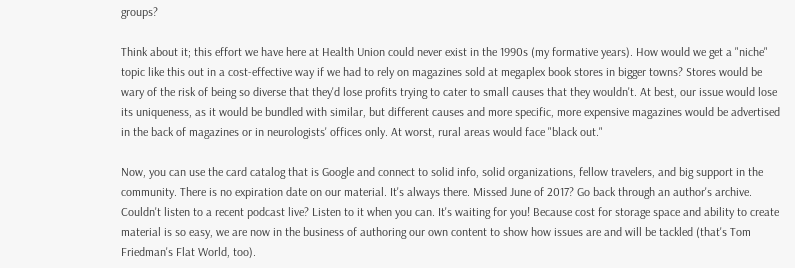groups?

Think about it; this effort we have here at Health Union could never exist in the 1990s (my formative years). How would we get a "niche" topic like this out in a cost-effective way if we had to rely on magazines sold at megaplex book stores in bigger towns? Stores would be wary of the risk of being so diverse that they'd lose profits trying to cater to small causes that they wouldn't. At best, our issue would lose its uniqueness, as it would be bundled with similar, but different causes and more specific, more expensive magazines would be advertised in the back of magazines or in neurologists' offices only. At worst, rural areas would face "black out."

Now, you can use the card catalog that is Google and connect to solid info, solid organizations, fellow travelers, and big support in the community. There is no expiration date on our material. It's always there. Missed June of 2017? Go back through an author's archive. Couldn't listen to a recent podcast live? Listen to it when you can. It's waiting for you! Because cost for storage space and ability to create material is so easy, we are now in the business of authoring our own content to show how issues are and will be tackled (that's Tom Friedman's Flat World, too).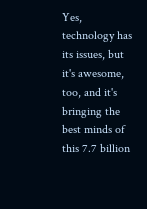Yes, technology has its issues, but it's awesome, too, and it's bringing the best minds of this 7.7 billion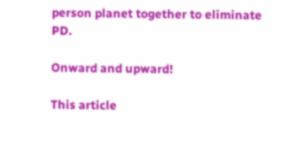person planet together to eliminate PD.

Onward and upward!

This article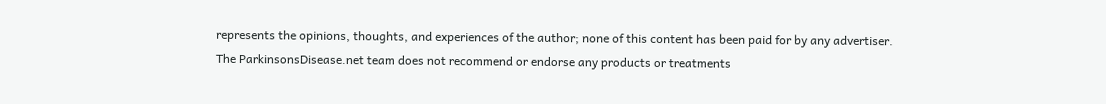represents the opinions, thoughts, and experiences of the author; none of this content has been paid for by any advertiser. The ParkinsonsDisease.net team does not recommend or endorse any products or treatments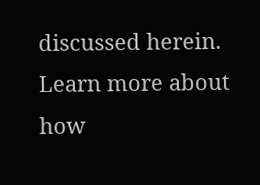discussed herein. Learn more about how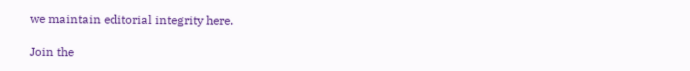we maintain editorial integrity here.

Join the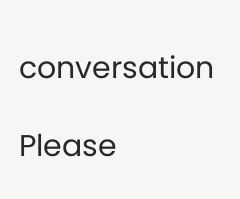conversation

Please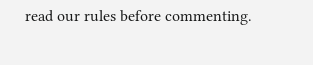read our rules before commenting.